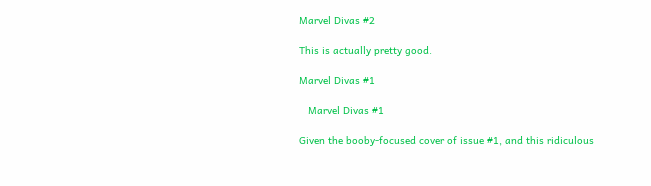Marvel Divas #2

This is actually pretty good.

Marvel Divas #1

   Marvel Divas #1

Given the booby-focused cover of issue #1, and this ridiculous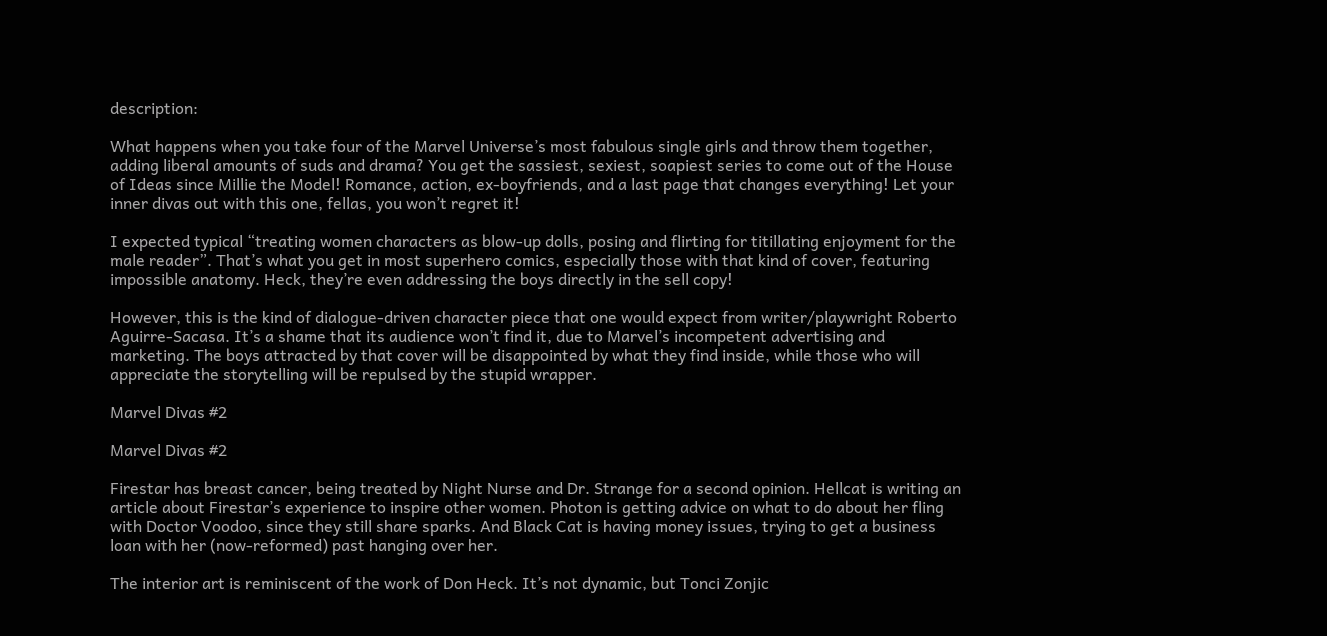description:

What happens when you take four of the Marvel Universe’s most fabulous single girls and throw them together, adding liberal amounts of suds and drama? You get the sassiest, sexiest, soapiest series to come out of the House of Ideas since Millie the Model! Romance, action, ex-boyfriends, and a last page that changes everything! Let your inner divas out with this one, fellas, you won’t regret it!

I expected typical “treating women characters as blow-up dolls, posing and flirting for titillating enjoyment for the male reader”. That’s what you get in most superhero comics, especially those with that kind of cover, featuring impossible anatomy. Heck, they’re even addressing the boys directly in the sell copy!

However, this is the kind of dialogue-driven character piece that one would expect from writer/playwright Roberto Aguirre-Sacasa. It’s a shame that its audience won’t find it, due to Marvel’s incompetent advertising and marketing. The boys attracted by that cover will be disappointed by what they find inside, while those who will appreciate the storytelling will be repulsed by the stupid wrapper.

Marvel Divas #2

Marvel Divas #2

Firestar has breast cancer, being treated by Night Nurse and Dr. Strange for a second opinion. Hellcat is writing an article about Firestar’s experience to inspire other women. Photon is getting advice on what to do about her fling with Doctor Voodoo, since they still share sparks. And Black Cat is having money issues, trying to get a business loan with her (now-reformed) past hanging over her.

The interior art is reminiscent of the work of Don Heck. It’s not dynamic, but Tonci Zonjic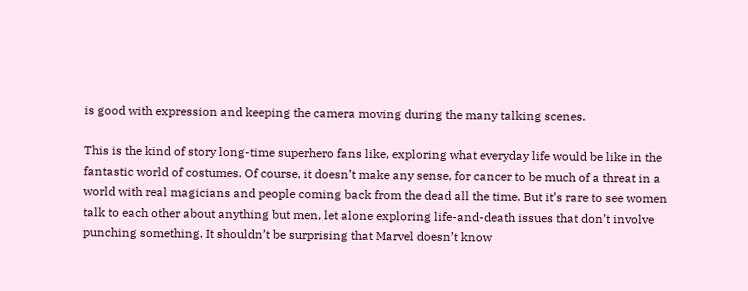is good with expression and keeping the camera moving during the many talking scenes.

This is the kind of story long-time superhero fans like, exploring what everyday life would be like in the fantastic world of costumes. Of course, it doesn’t make any sense, for cancer to be much of a threat in a world with real magicians and people coming back from the dead all the time. But it’s rare to see women talk to each other about anything but men, let alone exploring life-and-death issues that don’t involve punching something. It shouldn’t be surprising that Marvel doesn’t know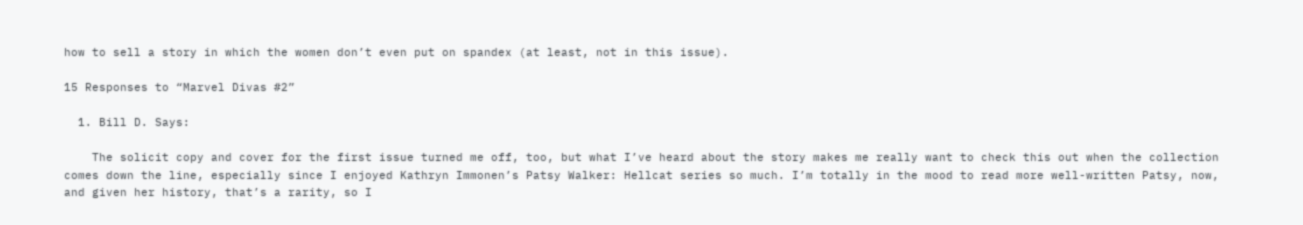how to sell a story in which the women don’t even put on spandex (at least, not in this issue).

15 Responses to “Marvel Divas #2”

  1. Bill D. Says:

    The solicit copy and cover for the first issue turned me off, too, but what I’ve heard about the story makes me really want to check this out when the collection comes down the line, especially since I enjoyed Kathryn Immonen’s Patsy Walker: Hellcat series so much. I’m totally in the mood to read more well-written Patsy, now, and given her history, that’s a rarity, so I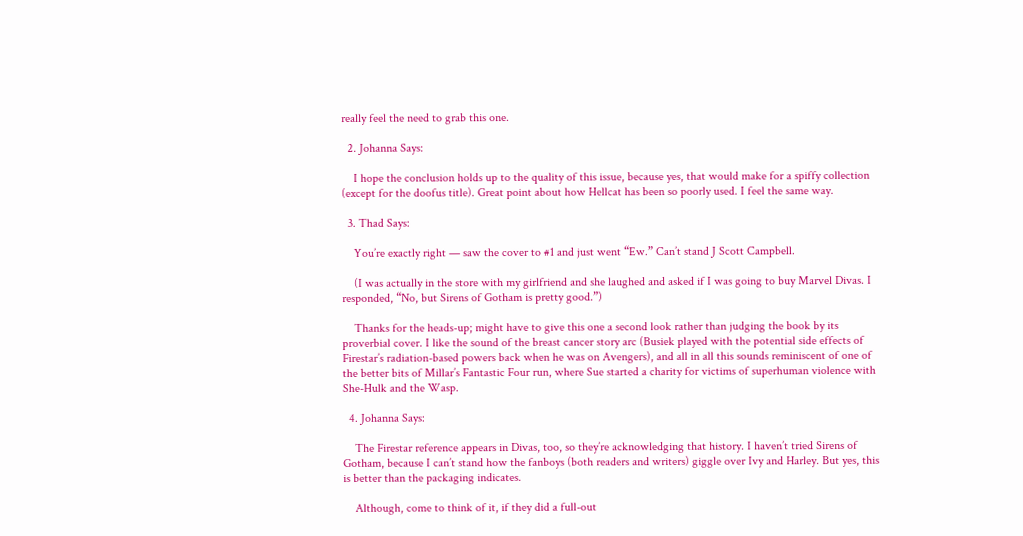really feel the need to grab this one.

  2. Johanna Says:

    I hope the conclusion holds up to the quality of this issue, because yes, that would make for a spiffy collection (except for the doofus title). Great point about how Hellcat has been so poorly used. I feel the same way.

  3. Thad Says:

    You’re exactly right — saw the cover to #1 and just went “Ew.” Can’t stand J Scott Campbell.

    (I was actually in the store with my girlfriend and she laughed and asked if I was going to buy Marvel Divas. I responded, “No, but Sirens of Gotham is pretty good.”)

    Thanks for the heads-up; might have to give this one a second look rather than judging the book by its proverbial cover. I like the sound of the breast cancer story arc (Busiek played with the potential side effects of Firestar’s radiation-based powers back when he was on Avengers), and all in all this sounds reminiscent of one of the better bits of Millar’s Fantastic Four run, where Sue started a charity for victims of superhuman violence with She-Hulk and the Wasp.

  4. Johanna Says:

    The Firestar reference appears in Divas, too, so they’re acknowledging that history. I haven’t tried Sirens of Gotham, because I can’t stand how the fanboys (both readers and writers) giggle over Ivy and Harley. But yes, this is better than the packaging indicates.

    Although, come to think of it, if they did a full-out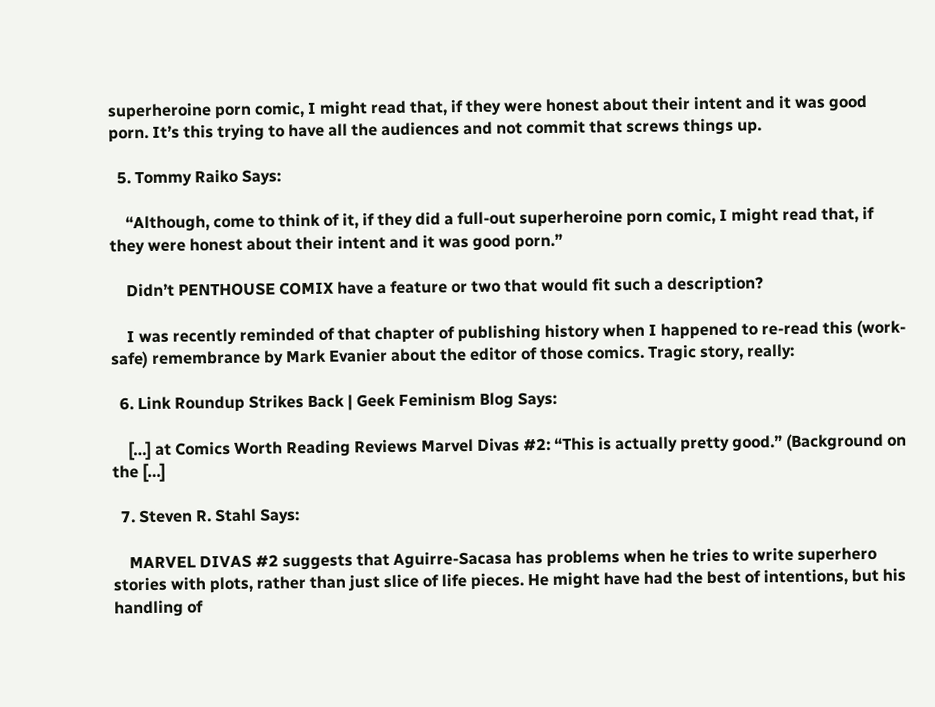superheroine porn comic, I might read that, if they were honest about their intent and it was good porn. It’s this trying to have all the audiences and not commit that screws things up.

  5. Tommy Raiko Says:

    “Although, come to think of it, if they did a full-out superheroine porn comic, I might read that, if they were honest about their intent and it was good porn.”

    Didn’t PENTHOUSE COMIX have a feature or two that would fit such a description?

    I was recently reminded of that chapter of publishing history when I happened to re-read this (work-safe) remembrance by Mark Evanier about the editor of those comics. Tragic story, really:

  6. Link Roundup Strikes Back | Geek Feminism Blog Says:

    […] at Comics Worth Reading Reviews Marvel Divas #2: “This is actually pretty good.” (Background on the […]

  7. Steven R. Stahl Says:

    MARVEL DIVAS #2 suggests that Aguirre-Sacasa has problems when he tries to write superhero stories with plots, rather than just slice of life pieces. He might have had the best of intentions, but his handling of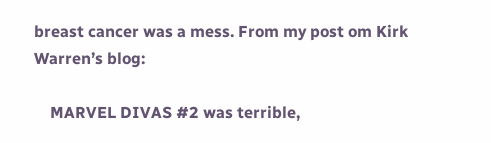breast cancer was a mess. From my post om Kirk Warren’s blog:

    MARVEL DIVAS #2 was terrible,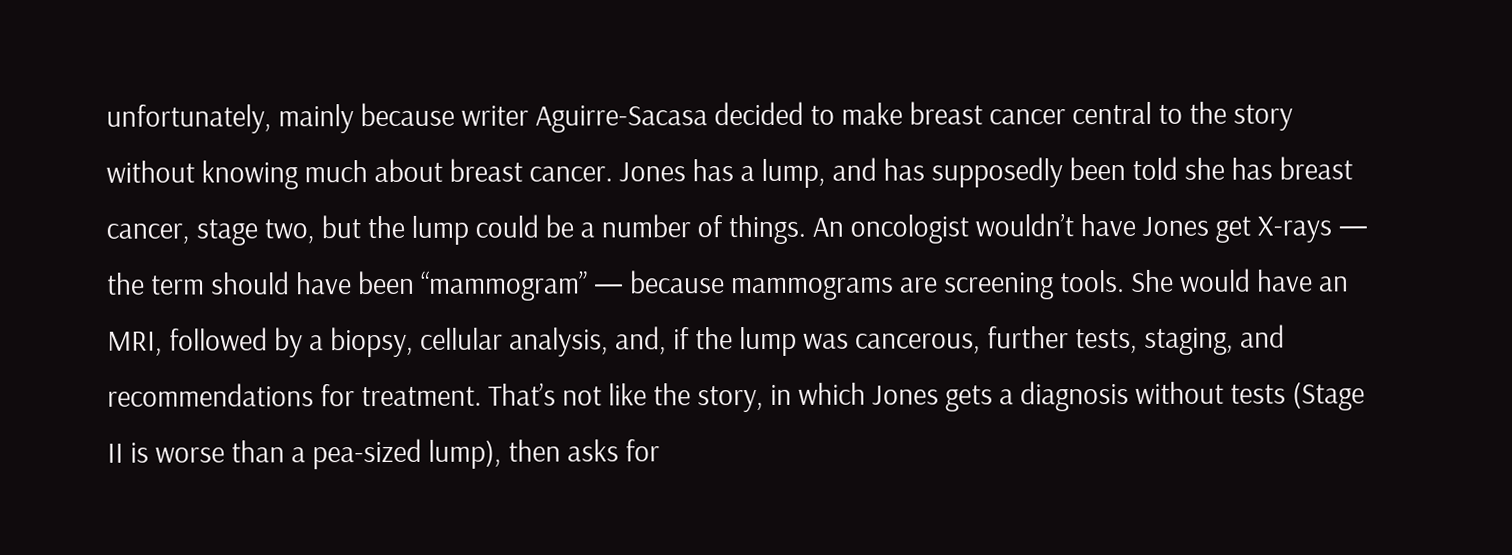unfortunately, mainly because writer Aguirre-Sacasa decided to make breast cancer central to the story without knowing much about breast cancer. Jones has a lump, and has supposedly been told she has breast cancer, stage two, but the lump could be a number of things. An oncologist wouldn’t have Jones get X-rays — the term should have been “mammogram” — because mammograms are screening tools. She would have an MRI, followed by a biopsy, cellular analysis, and, if the lump was cancerous, further tests, staging, and recommendations for treatment. That’s not like the story, in which Jones gets a diagnosis without tests (Stage II is worse than a pea-sized lump), then asks for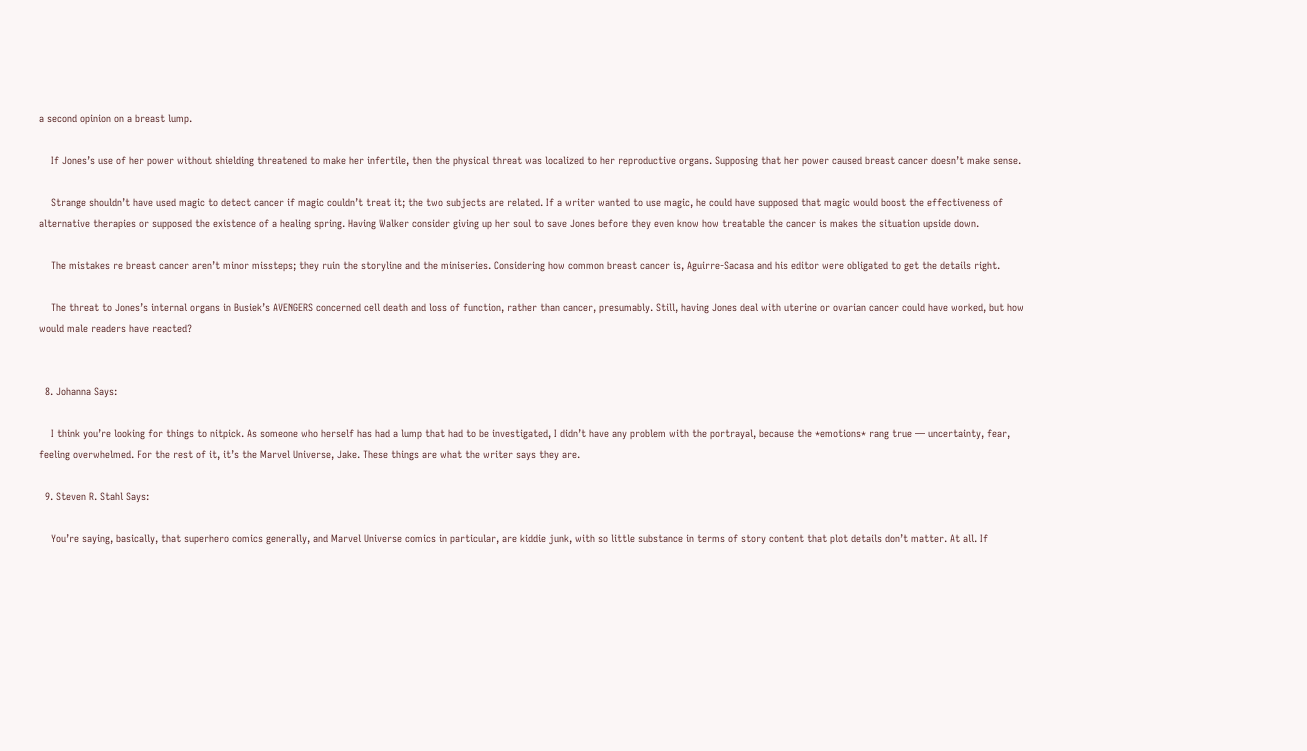a second opinion on a breast lump.

    If Jones’s use of her power without shielding threatened to make her infertile, then the physical threat was localized to her reproductive organs. Supposing that her power caused breast cancer doesn’t make sense.

    Strange shouldn’t have used magic to detect cancer if magic couldn’t treat it; the two subjects are related. If a writer wanted to use magic, he could have supposed that magic would boost the effectiveness of alternative therapies or supposed the existence of a healing spring. Having Walker consider giving up her soul to save Jones before they even know how treatable the cancer is makes the situation upside down.

    The mistakes re breast cancer aren’t minor missteps; they ruin the storyline and the miniseries. Considering how common breast cancer is, Aguirre-Sacasa and his editor were obligated to get the details right.

    The threat to Jones’s internal organs in Busiek’s AVENGERS concerned cell death and loss of function, rather than cancer, presumably. Still, having Jones deal with uterine or ovarian cancer could have worked, but how would male readers have reacted?


  8. Johanna Says:

    I think you’re looking for things to nitpick. As someone who herself has had a lump that had to be investigated, I didn’t have any problem with the portrayal, because the *emotions* rang true — uncertainty, fear, feeling overwhelmed. For the rest of it, it’s the Marvel Universe, Jake. These things are what the writer says they are.

  9. Steven R. Stahl Says:

    You’re saying, basically, that superhero comics generally, and Marvel Universe comics in particular, are kiddie junk, with so little substance in terms of story content that plot details don’t matter. At all. If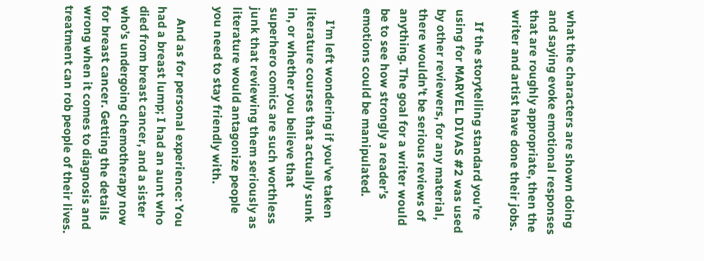what the characters are shown doing and saying evoke emotional responses that are roughly appropriate, then the writer and artist have done their jobs.

    If the storytelling standard you’re using for MARVEL DIVAS #2 was used by other reviewers, for any material, there wouldn’t be serious reviews of anything. The goal for a writer would be to see how strongly a reader’s emotions could be manipulated.

    I’m left wondering if you’ve taken literature courses that actually sunk in, or whether you believe that superhero comics are such worthless junk that reviewing them seriously as literature would antagonize people you need to stay friendly with.

    And as for personal experience: You had a breast lump; I had an aunt who died from breast cancer, and a sister who’s undergoing chemotherapy now for breast cancer. Getting the details wrong when it comes to diagnosis and treatment can rob people of their lives.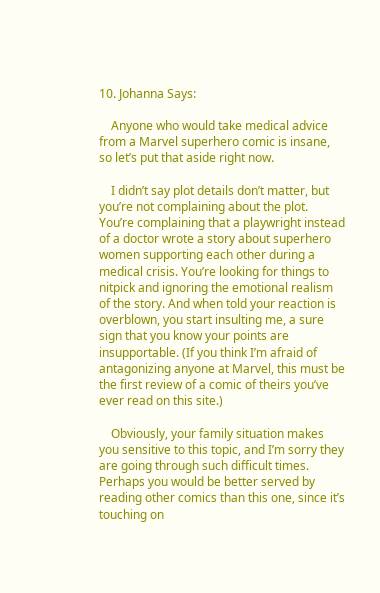10. Johanna Says:

    Anyone who would take medical advice from a Marvel superhero comic is insane, so let’s put that aside right now.

    I didn’t say plot details don’t matter, but you’re not complaining about the plot. You’re complaining that a playwright instead of a doctor wrote a story about superhero women supporting each other during a medical crisis. You’re looking for things to nitpick and ignoring the emotional realism of the story. And when told your reaction is overblown, you start insulting me, a sure sign that you know your points are insupportable. (If you think I’m afraid of antagonizing anyone at Marvel, this must be the first review of a comic of theirs you’ve ever read on this site.)

    Obviously, your family situation makes you sensitive to this topic, and I’m sorry they are going through such difficult times. Perhaps you would be better served by reading other comics than this one, since it’s touching on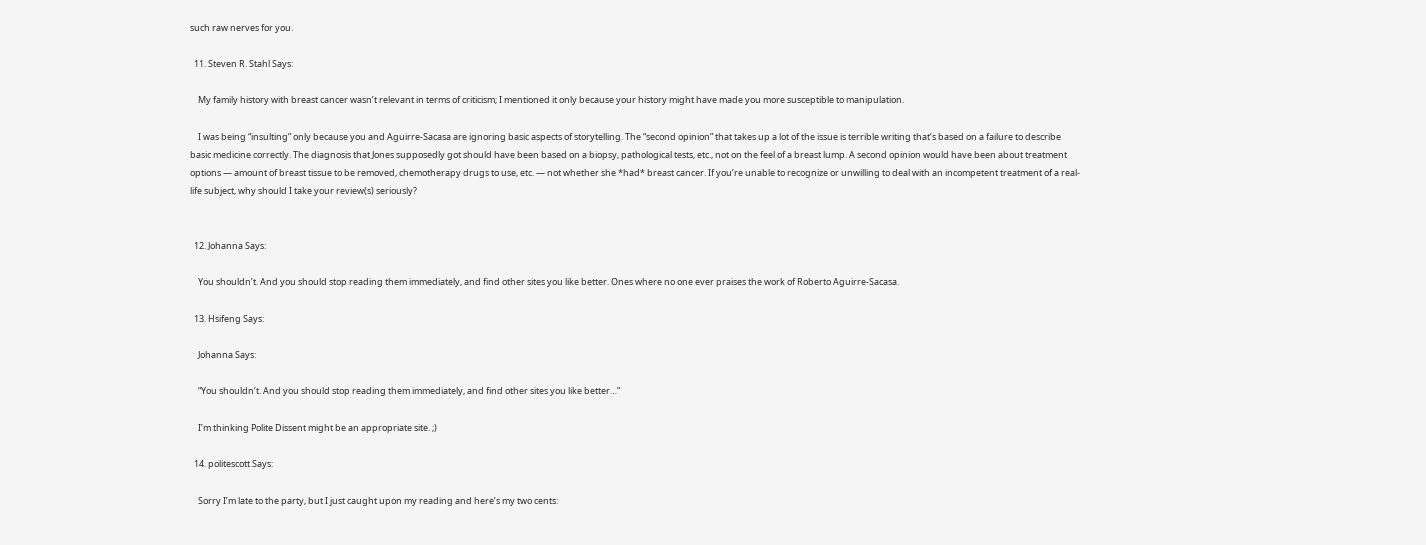such raw nerves for you.

  11. Steven R. Stahl Says:

    My family history with breast cancer wasn’t relevant in terms of criticism; I mentioned it only because your history might have made you more susceptible to manipulation.

    I was being “insulting” only because you and Aguirre-Sacasa are ignoring basic aspects of storytelling. The “second opinion” that takes up a lot of the issue is terrible writing that’s based on a failure to describe basic medicine correctly. The diagnosis that Jones supposedly got should have been based on a biopsy, pathological tests, etc., not on the feel of a breast lump. A second opinion would have been about treatment options — amount of breast tissue to be removed, chemotherapy drugs to use, etc. — not whether she *had* breast cancer. If you’re unable to recognize or unwilling to deal with an incompetent treatment of a real-life subject, why should I take your review(s) seriously?


  12. Johanna Says:

    You shouldn’t. And you should stop reading them immediately, and find other sites you like better. Ones where no one ever praises the work of Roberto Aguirre-Sacasa.

  13. Hsifeng Says:

    Johanna Says:

    “You shouldn’t. And you should stop reading them immediately, and find other sites you like better…”

    I’m thinking Polite Dissent might be an appropriate site. ;)

  14. politescott Says:

    Sorry I’m late to the party, but I just caught upon my reading and here’s my two cents: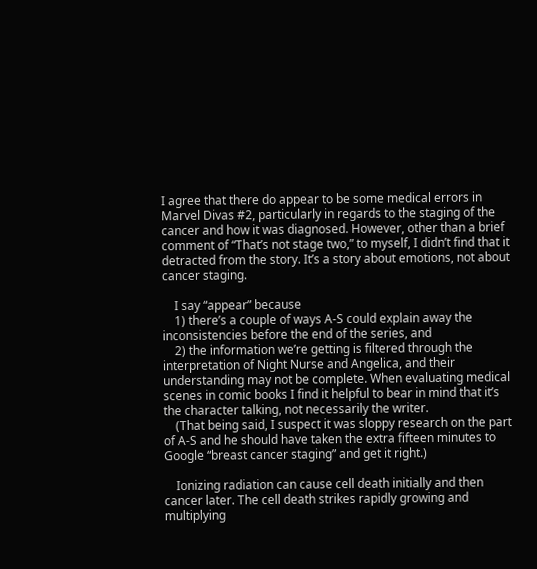I agree that there do appear to be some medical errors in Marvel Divas #2, particularly in regards to the staging of the cancer and how it was diagnosed. However, other than a brief comment of “That’s not stage two,” to myself, I didn’t find that it detracted from the story. It’s a story about emotions, not about cancer staging.

    I say “appear” because
    1) there’s a couple of ways A-S could explain away the inconsistencies before the end of the series, and
    2) the information we’re getting is filtered through the interpretation of Night Nurse and Angelica, and their understanding may not be complete. When evaluating medical scenes in comic books I find it helpful to bear in mind that it’s the character talking, not necessarily the writer.
    (That being said, I suspect it was sloppy research on the part of A-S and he should have taken the extra fifteen minutes to Google “breast cancer staging” and get it right.)

    Ionizing radiation can cause cell death initially and then cancer later. The cell death strikes rapidly growing and multiplying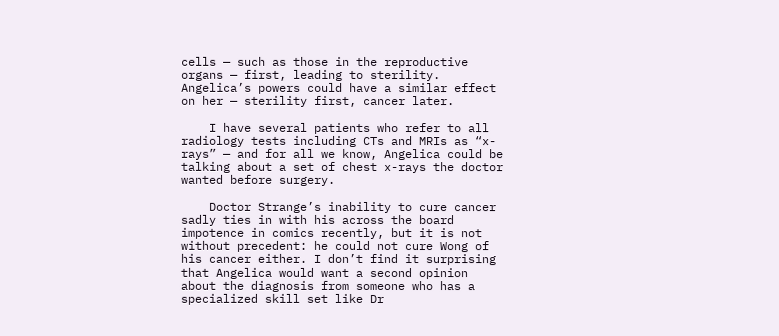cells — such as those in the reproductive organs — first, leading to sterility. Angelica’s powers could have a similar effect on her — sterility first, cancer later.

    I have several patients who refer to all radiology tests including CTs and MRIs as “x-rays” — and for all we know, Angelica could be talking about a set of chest x-rays the doctor wanted before surgery.

    Doctor Strange’s inability to cure cancer sadly ties in with his across the board impotence in comics recently, but it is not without precedent: he could not cure Wong of his cancer either. I don’t find it surprising that Angelica would want a second opinion about the diagnosis from someone who has a specialized skill set like Dr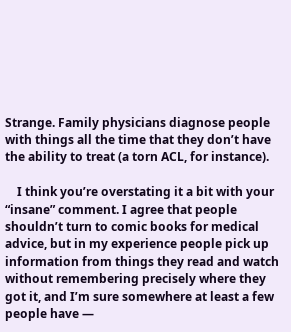Strange. Family physicians diagnose people with things all the time that they don’t have the ability to treat (a torn ACL, for instance).

    I think you’re overstating it a bit with your “insane” comment. I agree that people shouldn’t turn to comic books for medical advice, but in my experience people pick up information from things they read and watch without remembering precisely where they got it, and I’m sure somewhere at least a few people have —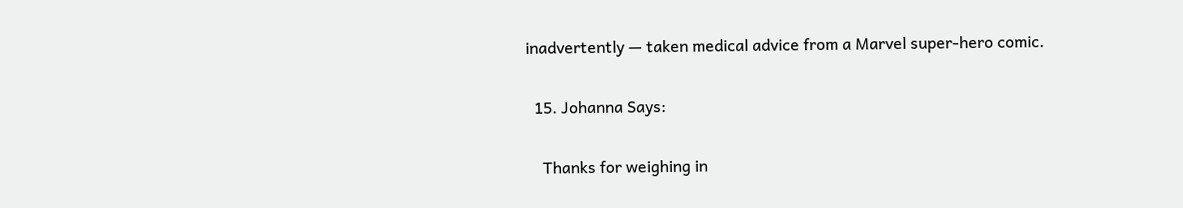inadvertently — taken medical advice from a Marvel super-hero comic.

  15. Johanna Says:

    Thanks for weighing in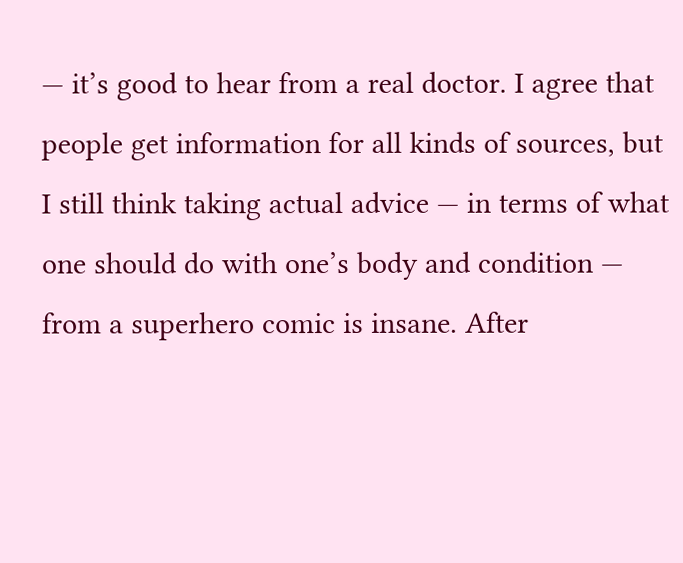— it’s good to hear from a real doctor. I agree that people get information for all kinds of sources, but I still think taking actual advice — in terms of what one should do with one’s body and condition — from a superhero comic is insane. After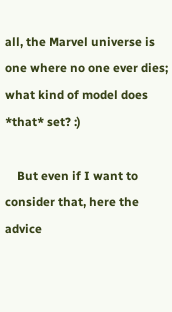all, the Marvel universe is one where no one ever dies; what kind of model does *that* set? :)

    But even if I want to consider that, here the advice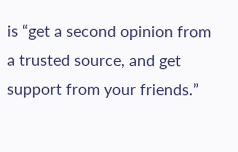is “get a second opinion from a trusted source, and get support from your friends.”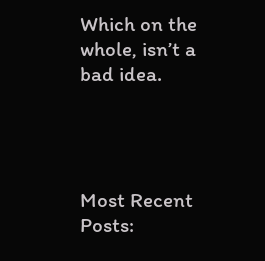Which on the whole, isn’t a bad idea.




Most Recent Posts: